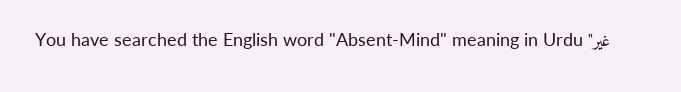You have searched the English word "Absent-Mind" meaning in Urdu "غير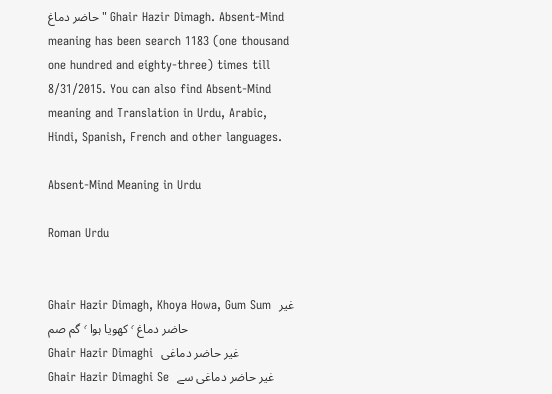حاضر دماغ " Ghair Hazir Dimagh. Absent-Mind meaning has been search 1183 (one thousand one hundred and eighty-three) times till 8/31/2015. You can also find Absent-Mind meaning and Translation in Urdu, Arabic, Hindi, Spanish, French and other languages.

Absent-Mind Meaning in Urdu

Roman Urdu


Ghair Hazir Dimagh, Khoya Howa, Gum Sum  غير حاضر دماغ ٬ کھويا ہوا ٬ گم صم
Ghair Hazir Dimaghi  غير حاضر دماغی
Ghair Hazir Dimaghi Se  غير حاضر دماغی سے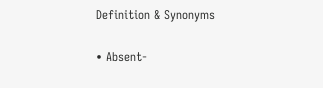Definition & Synonyms

• Absent-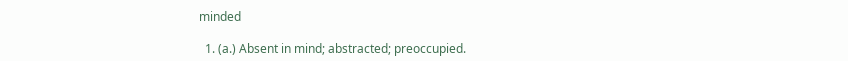minded

  1. (a.) Absent in mind; abstracted; preoccupied.